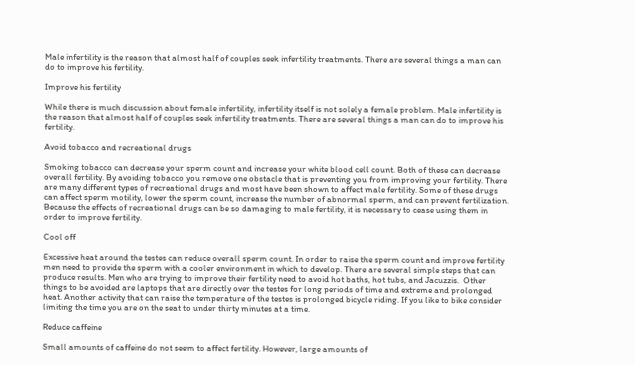Male infertility is the reason that almost half of couples seek infertility treatments. There are several things a man can do to improve his fertility.

Improve his fertility

While there is much discussion about female infertility, infertility itself is not solely a female problem. Male infertility is the reason that almost half of couples seek infertility treatments. There are several things a man can do to improve his fertility.

Avoid tobacco and recreational drugs

Smoking tobacco can decrease your sperm count and increase your white blood cell count. Both of these can decrease overall fertility. By avoiding tobacco you remove one obstacle that is preventing you from improving your fertility. There are many different types of recreational drugs and most have been shown to affect male fertility. Some of these drugs can affect sperm motility, lower the sperm count, increase the number of abnormal sperm, and can prevent fertilization. Because the effects of recreational drugs can be so damaging to male fertility, it is necessary to cease using them in order to improve fertility.

Cool off

Excessive heat around the testes can reduce overall sperm count. In order to raise the sperm count and improve fertility men need to provide the sperm with a cooler environment in which to develop. There are several simple steps that can produce results. Men who are trying to improve their fertility need to avoid hot baths, hot tubs, and Jacuzzis.  Other things to be avoided are laptops that are directly over the testes for long periods of time and extreme and prolonged heat. Another activity that can raise the temperature of the testes is prolonged bicycle riding. If you like to bike consider limiting the time you are on the seat to under thirty minutes at a time.

Reduce caffeine

Small amounts of caffeine do not seem to affect fertility. However, large amounts of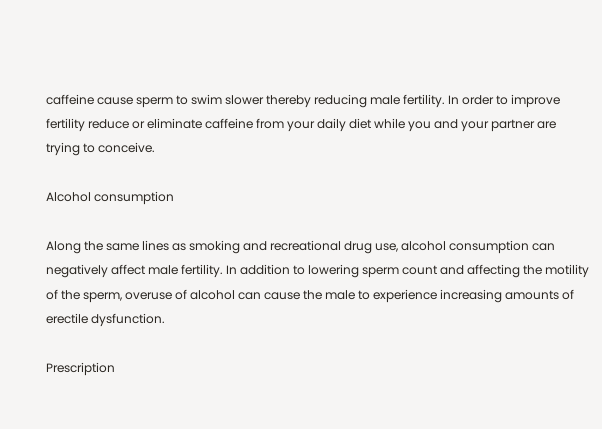caffeine cause sperm to swim slower thereby reducing male fertility. In order to improve fertility reduce or eliminate caffeine from your daily diet while you and your partner are trying to conceive.

Alcohol consumption

Along the same lines as smoking and recreational drug use, alcohol consumption can negatively affect male fertility. In addition to lowering sperm count and affecting the motility of the sperm, overuse of alcohol can cause the male to experience increasing amounts of erectile dysfunction.

Prescription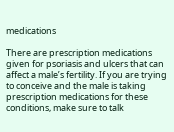medications

There are prescription medications given for psoriasis and ulcers that can affect a male’s fertility. If you are trying to conceive and the male is taking prescription medications for these conditions, make sure to talk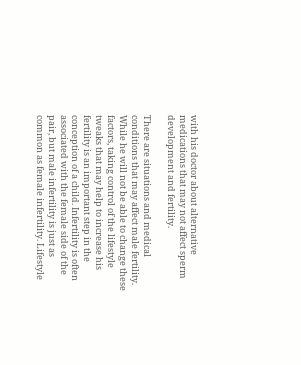with his doctor about alternative medications that may not affect sperm development and fertility.

There are situations and medical conditions that may affect male fertility. While he will not be able to change these factors, taking control of the lifestyle tweaks that may help to increase his fertility is an important step in the conception of a child. Infertility is often associated with the female side of the pair, but male infertility is just as common as female infertility. Lifestyle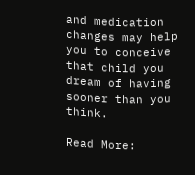and medication changes may help you to conceive that child you dream of having sooner than you think.

Read More: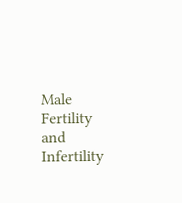Male Fertility and Infertility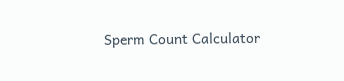Sperm Count Calculator